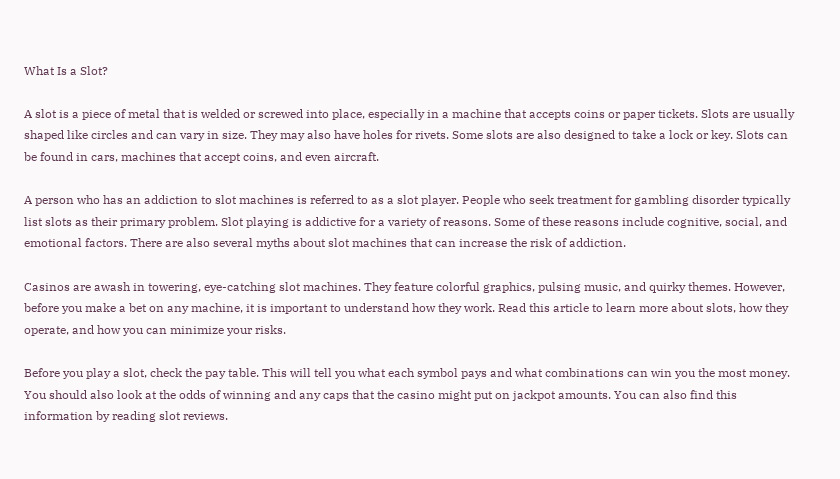What Is a Slot?

A slot is a piece of metal that is welded or screwed into place, especially in a machine that accepts coins or paper tickets. Slots are usually shaped like circles and can vary in size. They may also have holes for rivets. Some slots are also designed to take a lock or key. Slots can be found in cars, machines that accept coins, and even aircraft.

A person who has an addiction to slot machines is referred to as a slot player. People who seek treatment for gambling disorder typically list slots as their primary problem. Slot playing is addictive for a variety of reasons. Some of these reasons include cognitive, social, and emotional factors. There are also several myths about slot machines that can increase the risk of addiction.

Casinos are awash in towering, eye-catching slot machines. They feature colorful graphics, pulsing music, and quirky themes. However, before you make a bet on any machine, it is important to understand how they work. Read this article to learn more about slots, how they operate, and how you can minimize your risks.

Before you play a slot, check the pay table. This will tell you what each symbol pays and what combinations can win you the most money. You should also look at the odds of winning and any caps that the casino might put on jackpot amounts. You can also find this information by reading slot reviews.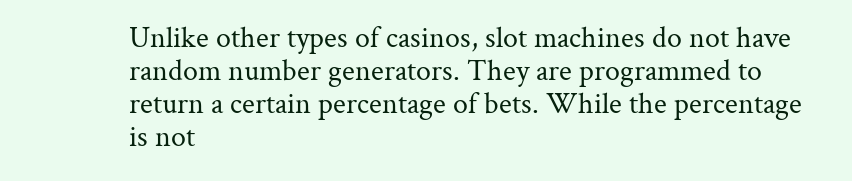Unlike other types of casinos, slot machines do not have random number generators. They are programmed to return a certain percentage of bets. While the percentage is not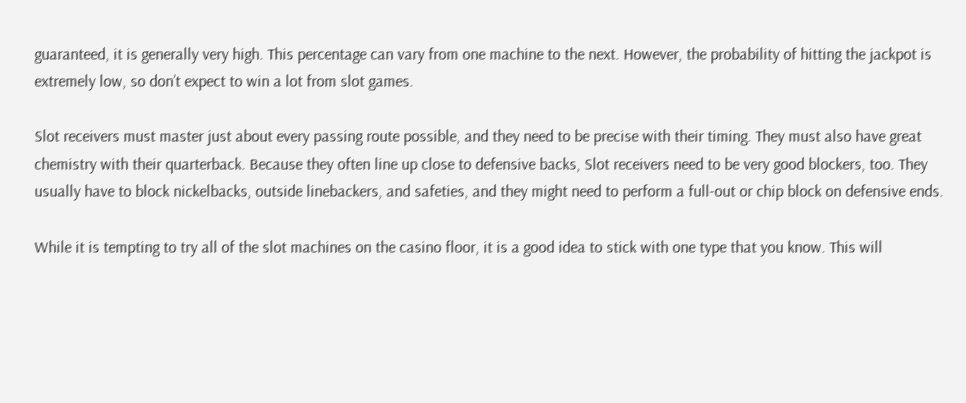guaranteed, it is generally very high. This percentage can vary from one machine to the next. However, the probability of hitting the jackpot is extremely low, so don’t expect to win a lot from slot games.

Slot receivers must master just about every passing route possible, and they need to be precise with their timing. They must also have great chemistry with their quarterback. Because they often line up close to defensive backs, Slot receivers need to be very good blockers, too. They usually have to block nickelbacks, outside linebackers, and safeties, and they might need to perform a full-out or chip block on defensive ends.

While it is tempting to try all of the slot machines on the casino floor, it is a good idea to stick with one type that you know. This will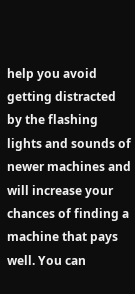help you avoid getting distracted by the flashing lights and sounds of newer machines and will increase your chances of finding a machine that pays well. You can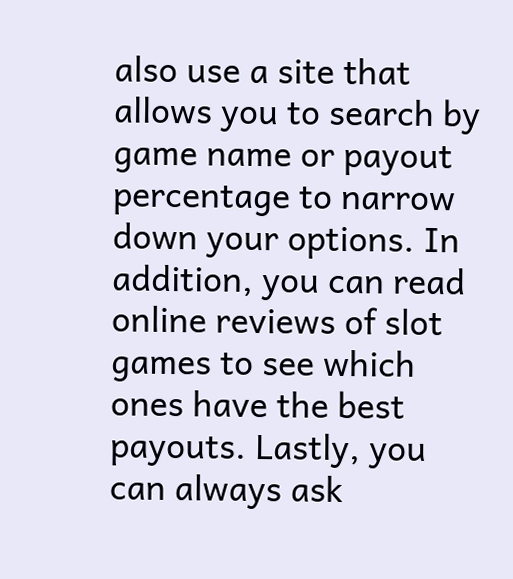also use a site that allows you to search by game name or payout percentage to narrow down your options. In addition, you can read online reviews of slot games to see which ones have the best payouts. Lastly, you can always ask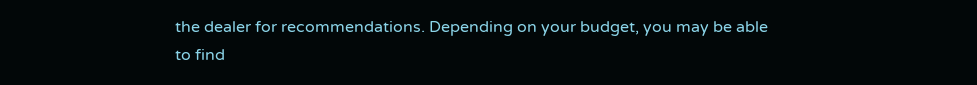the dealer for recommendations. Depending on your budget, you may be able to find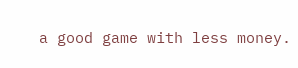a good game with less money.